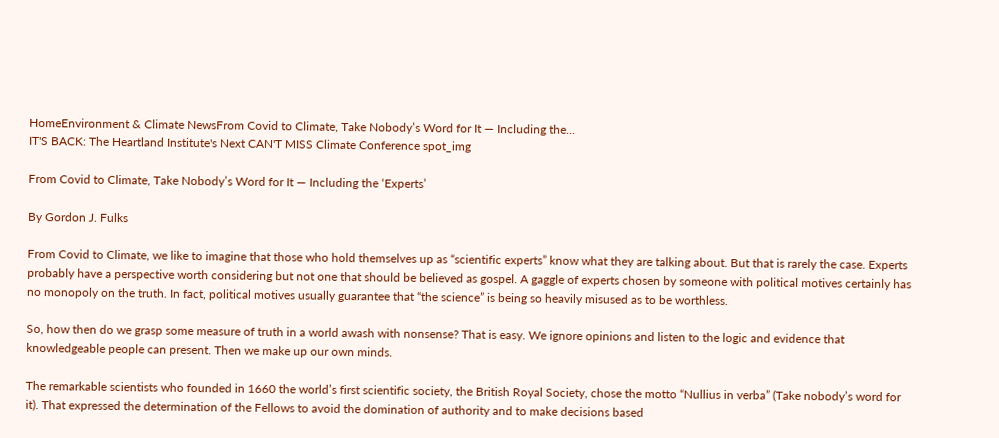HomeEnvironment & Climate NewsFrom Covid to Climate, Take Nobody’s Word for It — Including the...
IT'S BACK: The Heartland Institute's Next CAN'T MISS Climate Conference spot_img

From Covid to Climate, Take Nobody’s Word for It — Including the ‘Experts’

By Gordon J. Fulks

From Covid to Climate, we like to imagine that those who hold themselves up as “scientific experts” know what they are talking about. But that is rarely the case. Experts probably have a perspective worth considering but not one that should be believed as gospel. A gaggle of experts chosen by someone with political motives certainly has no monopoly on the truth. In fact, political motives usually guarantee that “the science” is being so heavily misused as to be worthless.

So, how then do we grasp some measure of truth in a world awash with nonsense? That is easy. We ignore opinions and listen to the logic and evidence that knowledgeable people can present. Then we make up our own minds.

The remarkable scientists who founded in 1660 the world’s first scientific society, the British Royal Society, chose the motto “Nullius in verba” (Take nobody’s word for it). That expressed the determination of the Fellows to avoid the domination of authority and to make decisions based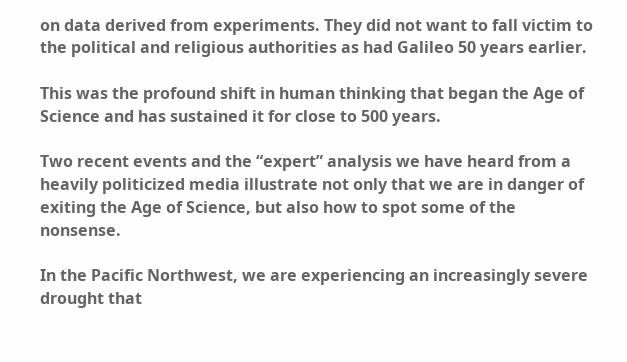on data derived from experiments. They did not want to fall victim to the political and religious authorities as had Galileo 50 years earlier.

This was the profound shift in human thinking that began the Age of Science and has sustained it for close to 500 years.

Two recent events and the “expert” analysis we have heard from a heavily politicized media illustrate not only that we are in danger of exiting the Age of Science, but also how to spot some of the nonsense.

In the Pacific Northwest, we are experiencing an increasingly severe drought that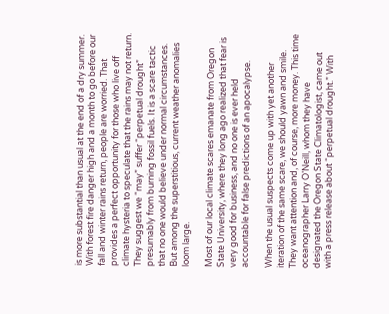is more substantial than usual at the end of a dry summer. With forest fire danger high and a month to go before our fall and winter rains return, people are worried. That provides a perfect opportunity for those who live off climate hysteria to speculate that the rains may not return. They suggest we “may” suffer “perpetual drought” presumably from burning fossil fuels. It is a scare tactic that no one would believe under normal circumstances. But among the superstitious, current weather anomalies loom large.

Most of our local climate scares emanate from Oregon State University, where they long ago realized that fear is very good for business, and no one is ever held accountable for false predictions of an apocalypse.

When the usual suspects come up with yet another iteration of the same scare, we should yawn and smile. They want attention and, of course, more money. This time oceanographer Larry O’Neill, whom they have designated the Oregon State Climatologist, came out with a press release about “perpetual drought.” With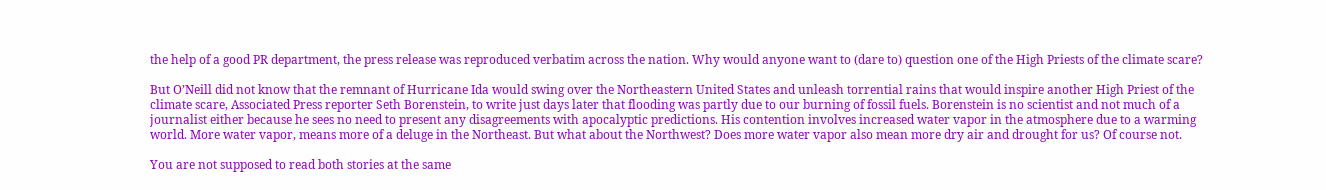the help of a good PR department, the press release was reproduced verbatim across the nation. Why would anyone want to (dare to) question one of the High Priests of the climate scare?

But O’Neill did not know that the remnant of Hurricane Ida would swing over the Northeastern United States and unleash torrential rains that would inspire another High Priest of the climate scare, Associated Press reporter Seth Borenstein, to write just days later that flooding was partly due to our burning of fossil fuels. Borenstein is no scientist and not much of a journalist either because he sees no need to present any disagreements with apocalyptic predictions. His contention involves increased water vapor in the atmosphere due to a warming world. More water vapor, means more of a deluge in the Northeast. But what about the Northwest? Does more water vapor also mean more dry air and drought for us? Of course not.

You are not supposed to read both stories at the same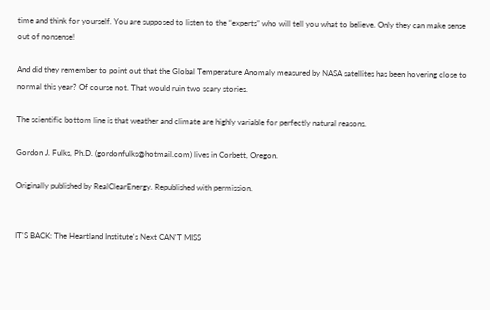time and think for yourself. You are supposed to listen to the “experts” who will tell you what to believe. Only they can make sense out of nonsense!

And did they remember to point out that the Global Temperature Anomaly measured by NASA satellites has been hovering close to normal this year? Of course not. That would ruin two scary stories.

The scientific bottom line is that weather and climate are highly variable for perfectly natural reasons.

Gordon J. Fulks, Ph.D. (gordonfulks@hotmail.com) lives in Corbett, Oregon.

Originally published by RealClearEnergy. Republished with permission.


IT'S BACK: The Heartland Institute's Next CAN'T MISS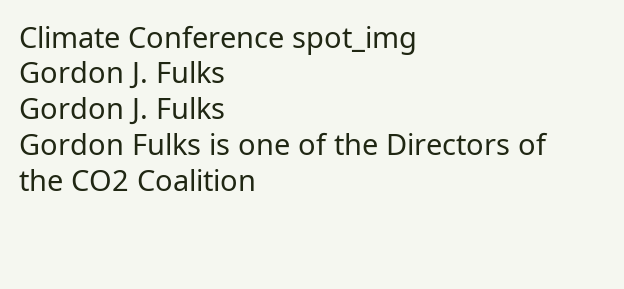Climate Conference spot_img
Gordon J. Fulks
Gordon J. Fulks
Gordon Fulks is one of the Directors of the CO2 Coalition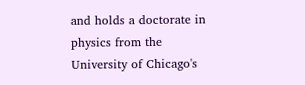and holds a doctorate in physics from the University of Chicago's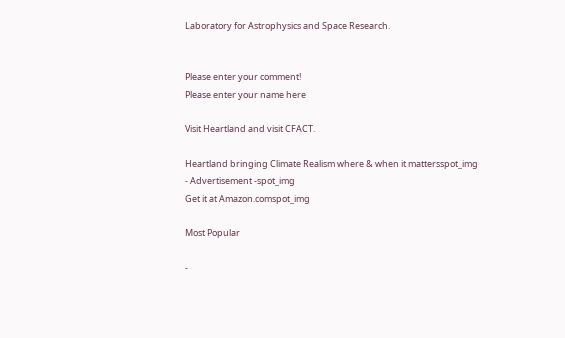Laboratory for Astrophysics and Space Research.


Please enter your comment!
Please enter your name here

Visit Heartland and visit CFACT.

Heartland bringing Climate Realism where & when it mattersspot_img
- Advertisement -spot_img
Get it at Amazon.comspot_img

Most Popular

-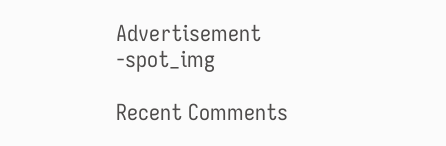Advertisement -spot_img

Recent Comments